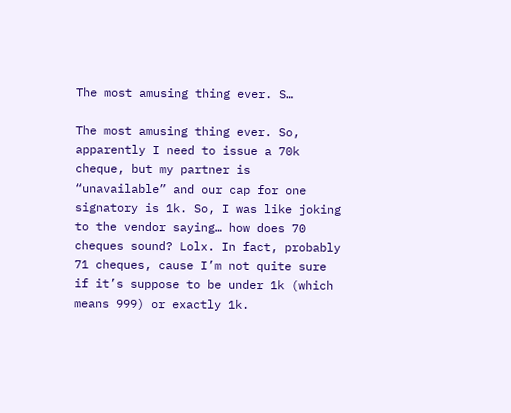The most amusing thing ever. S…

The most amusing thing ever. So, apparently I need to issue a 70k cheque, but my partner is “unavailable” and our cap for one signatory is 1k. So, I was like joking to the vendor saying… how does 70 cheques sound? Lolx. In fact, probably 71 cheques, cause I’m not quite sure if it’s suppose to be under 1k (which means 999) or exactly 1k.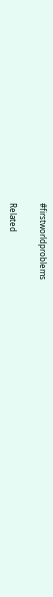#firstworldproblems

Related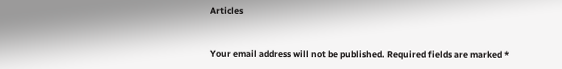Articles


Your email address will not be published. Required fields are marked *